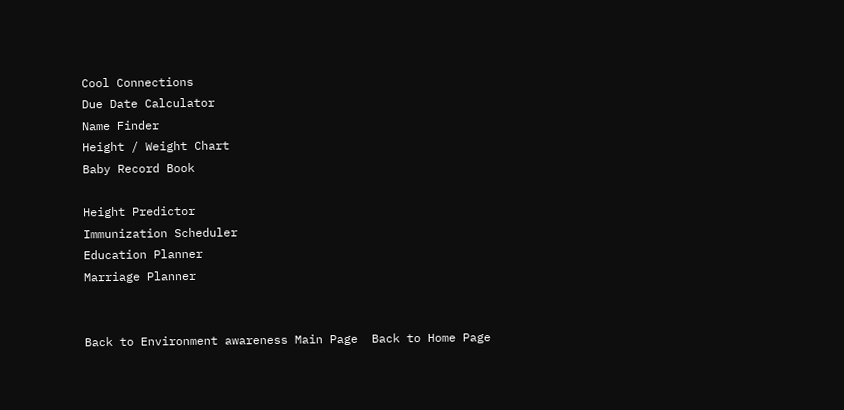Cool Connections
Due Date Calculator
Name Finder
Height / Weight Chart
Baby Record Book

Height Predictor
Immunization Scheduler
Education Planner
Marriage Planner


Back to Environment awareness Main Page  Back to Home Page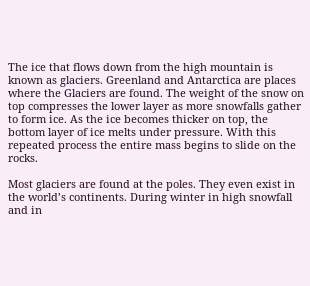The ice that flows down from the high mountain is known as glaciers. Greenland and Antarctica are places where the Glaciers are found. The weight of the snow on top compresses the lower layer as more snowfalls gather to form ice. As the ice becomes thicker on top, the bottom layer of ice melts under pressure. With this repeated process the entire mass begins to slide on the rocks.

Most glaciers are found at the poles. They even exist in the world’s continents. During winter in high snowfall and in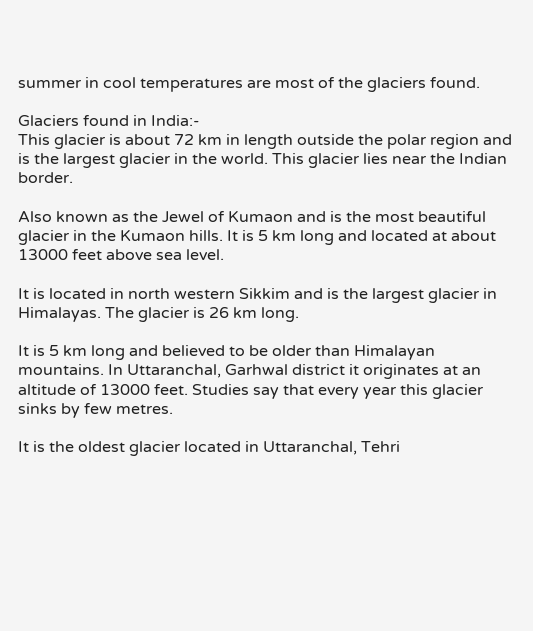summer in cool temperatures are most of the glaciers found.

Glaciers found in India:-
This glacier is about 72 km in length outside the polar region and is the largest glacier in the world. This glacier lies near the Indian border.

Also known as the Jewel of Kumaon and is the most beautiful glacier in the Kumaon hills. It is 5 km long and located at about 13000 feet above sea level.

It is located in north western Sikkim and is the largest glacier in Himalayas. The glacier is 26 km long.

It is 5 km long and believed to be older than Himalayan mountains. In Uttaranchal, Garhwal district it originates at an altitude of 13000 feet. Studies say that every year this glacier sinks by few metres.

It is the oldest glacier located in Uttaranchal, Tehri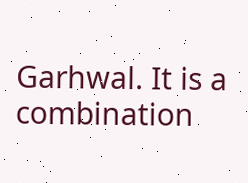Garhwal. It is a combination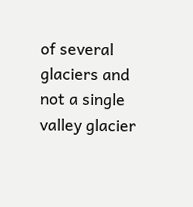of several glaciers and not a single valley glacier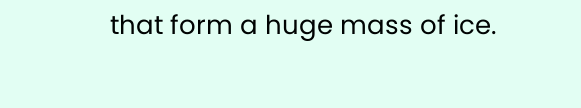that form a huge mass of ice.